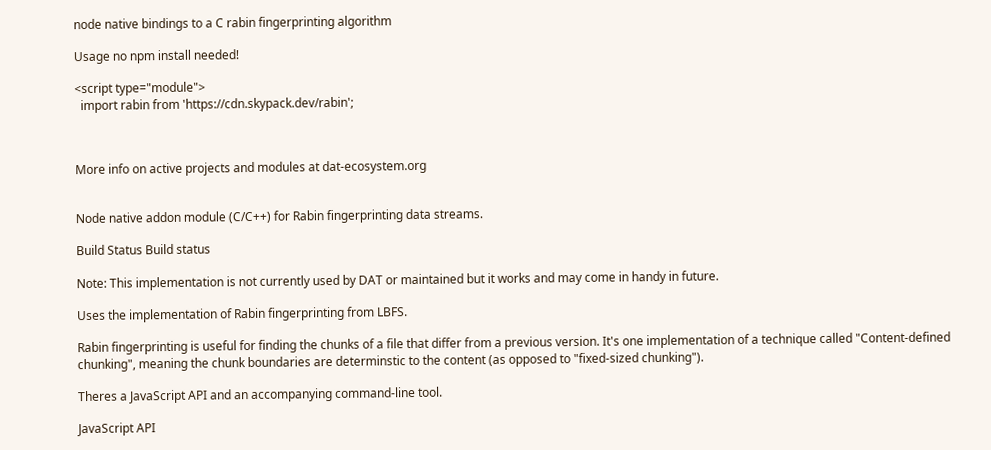node native bindings to a C rabin fingerprinting algorithm

Usage no npm install needed!

<script type="module">
  import rabin from 'https://cdn.skypack.dev/rabin';



More info on active projects and modules at dat-ecosystem.org


Node native addon module (C/C++) for Rabin fingerprinting data streams.

Build Status Build status

Note: This implementation is not currently used by DAT or maintained but it works and may come in handy in future.

Uses the implementation of Rabin fingerprinting from LBFS.

Rabin fingerprinting is useful for finding the chunks of a file that differ from a previous version. It's one implementation of a technique called "Content-defined chunking", meaning the chunk boundaries are determinstic to the content (as opposed to "fixed-sized chunking").

Theres a JavaScript API and an accompanying command-line tool.

JavaScript API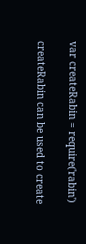var createRabin = require('rabin')

createRabin can be used to create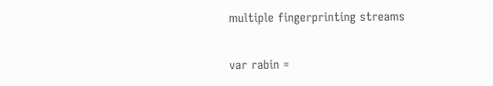multiple fingerprinting streams

var rabin =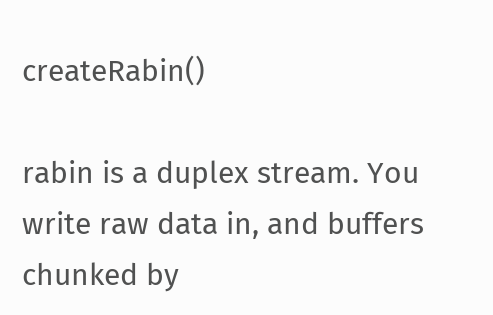createRabin()

rabin is a duplex stream. You write raw data in, and buffers chunked by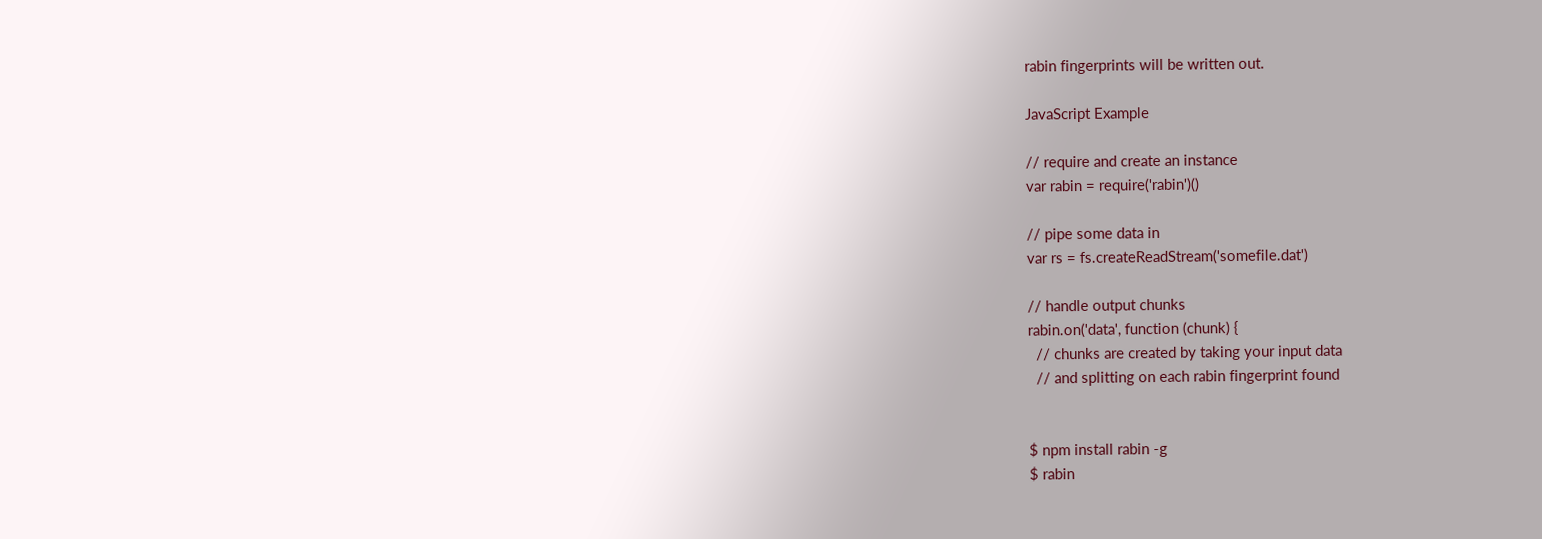rabin fingerprints will be written out.

JavaScript Example

// require and create an instance
var rabin = require('rabin')()

// pipe some data in
var rs = fs.createReadStream('somefile.dat')

// handle output chunks
rabin.on('data', function (chunk) {
  // chunks are created by taking your input data
  // and splitting on each rabin fingerprint found


$ npm install rabin -g
$ rabin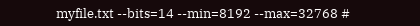myfile.txt --bits=14 --min=8192 --max=32768 #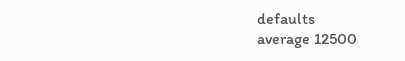defaults
average 12500